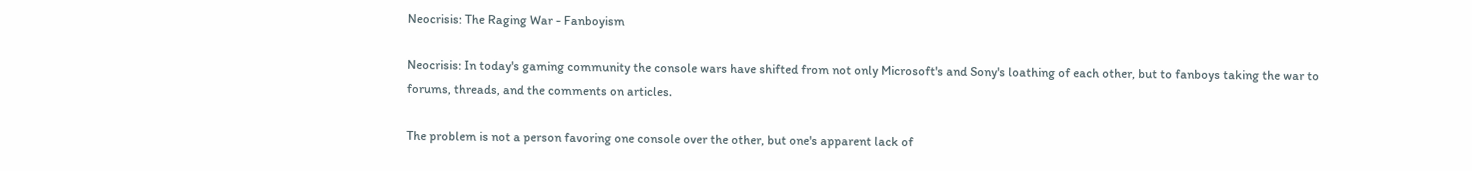Neocrisis: The Raging War - Fanboyism

Neocrisis: In today's gaming community the console wars have shifted from not only Microsoft's and Sony's loathing of each other, but to fanboys taking the war to forums, threads, and the comments on articles.

The problem is not a person favoring one console over the other, but one's apparent lack of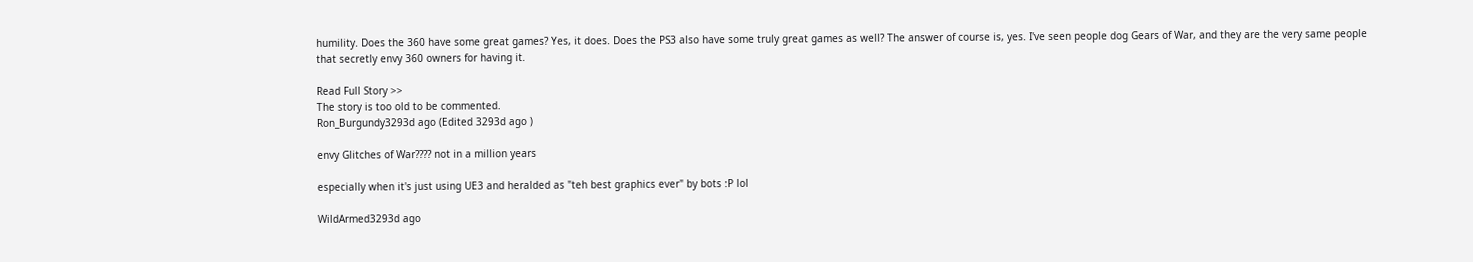humility. Does the 360 have some great games? Yes, it does. Does the PS3 also have some truly great games as well? The answer of course is, yes. I've seen people dog Gears of War, and they are the very same people that secretly envy 360 owners for having it.

Read Full Story >>
The story is too old to be commented.
Ron_Burgundy3293d ago (Edited 3293d ago )

envy Glitches of War???? not in a million years

especially when it's just using UE3 and heralded as "teh best graphics ever" by bots :P lol

WildArmed3293d ago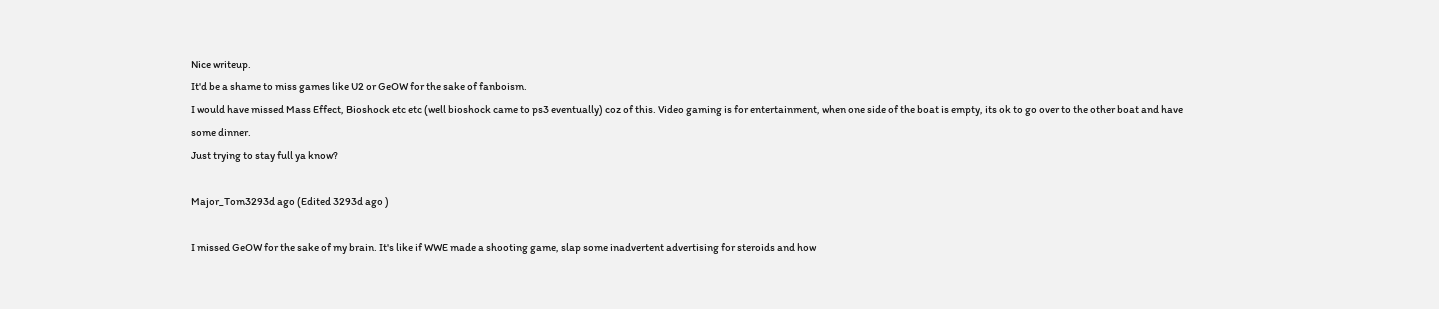Nice writeup.
It'd be a shame to miss games like U2 or GeOW for the sake of fanboism.
I would have missed Mass Effect, Bioshock etc etc (well bioshock came to ps3 eventually) coz of this. Video gaming is for entertainment, when one side of the boat is empty, its ok to go over to the other boat and have some dinner.
Just trying to stay full ya know?

Major_Tom3293d ago (Edited 3293d ago )

I missed GeOW for the sake of my brain. It's like if WWE made a shooting game, slap some inadvertent advertising for steroids and how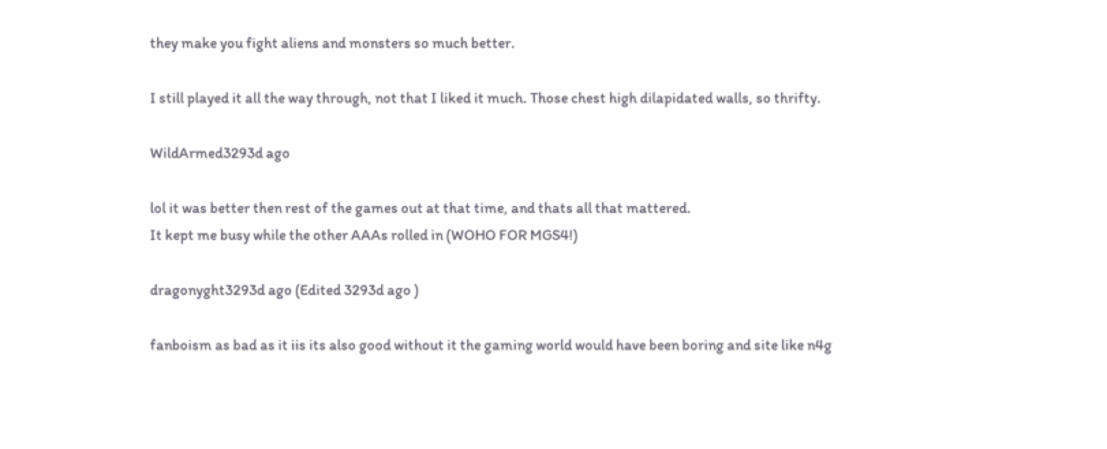they make you fight aliens and monsters so much better.

I still played it all the way through, not that I liked it much. Those chest high dilapidated walls, so thrifty.

WildArmed3293d ago

lol it was better then rest of the games out at that time, and thats all that mattered.
It kept me busy while the other AAAs rolled in (WOHO FOR MGS4!)

dragonyght3293d ago (Edited 3293d ago )

fanboism as bad as it iis its also good without it the gaming world would have been boring and site like n4g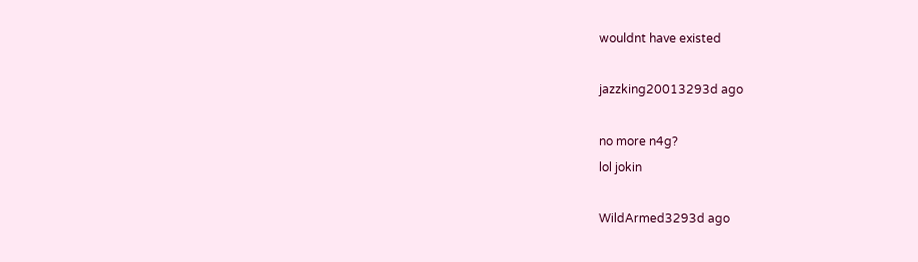wouldnt have existed

jazzking20013293d ago

no more n4g?
lol jokin

WildArmed3293d ago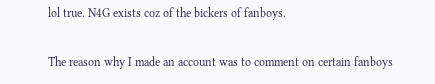lol true. N4G exists coz of the bickers of fanboys.

The reason why I made an account was to comment on certain fanboys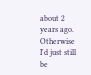about 2 years ago.
Otherwise I'd just still be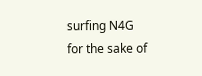surfing N4G for the sake of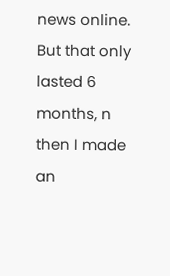news online.
But that only lasted 6 months, n then I made an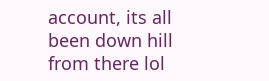account, its all been down hill from there lol